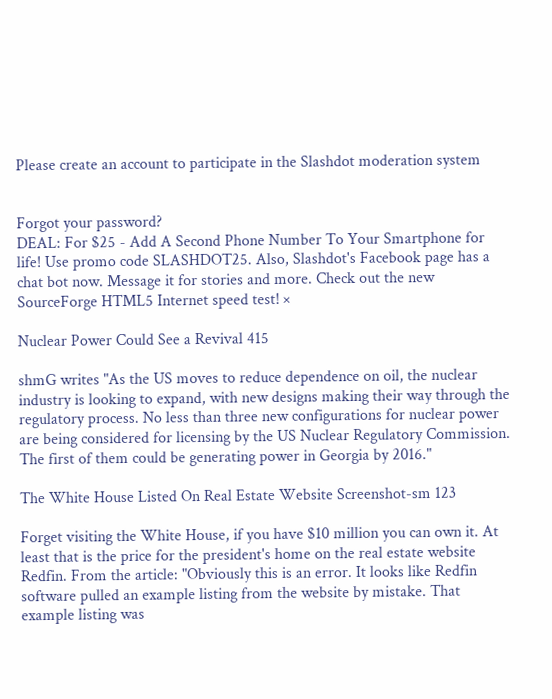Please create an account to participate in the Slashdot moderation system


Forgot your password?
DEAL: For $25 - Add A Second Phone Number To Your Smartphone for life! Use promo code SLASHDOT25. Also, Slashdot's Facebook page has a chat bot now. Message it for stories and more. Check out the new SourceForge HTML5 Internet speed test! ×

Nuclear Power Could See a Revival 415

shmG writes "As the US moves to reduce dependence on oil, the nuclear industry is looking to expand, with new designs making their way through the regulatory process. No less than three new configurations for nuclear power are being considered for licensing by the US Nuclear Regulatory Commission. The first of them could be generating power in Georgia by 2016."

The White House Listed On Real Estate Website Screenshot-sm 123

Forget visiting the White House, if you have $10 million you can own it. At least that is the price for the president's home on the real estate website Redfin. From the article: "Obviously this is an error. It looks like Redfin software pulled an example listing from the website by mistake. That example listing was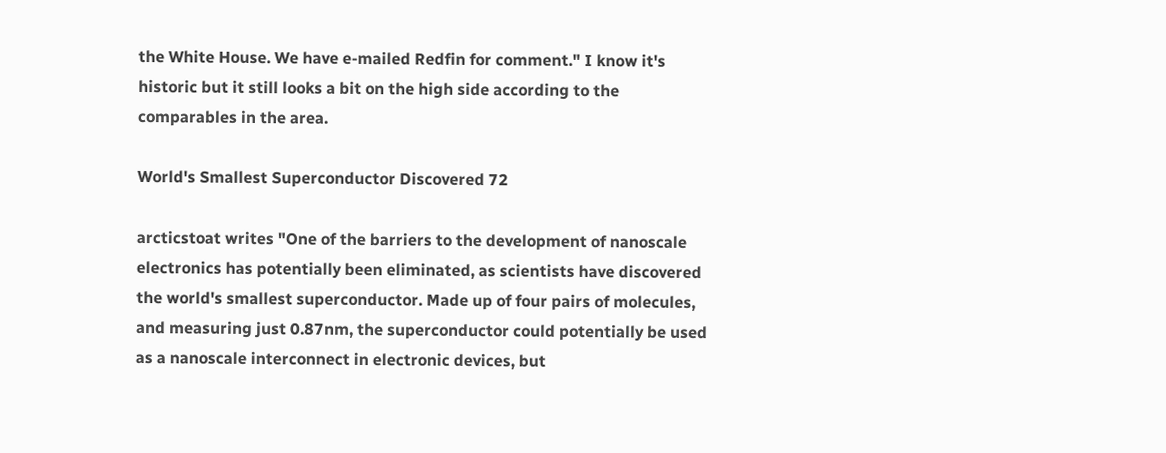the White House. We have e-mailed Redfin for comment." I know it's historic but it still looks a bit on the high side according to the comparables in the area.

World's Smallest Superconductor Discovered 72

arcticstoat writes "One of the barriers to the development of nanoscale electronics has potentially been eliminated, as scientists have discovered the world's smallest superconductor. Made up of four pairs of molecules, and measuring just 0.87nm, the superconductor could potentially be used as a nanoscale interconnect in electronic devices, but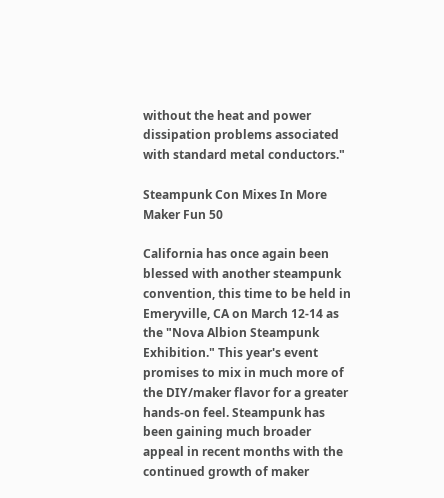without the heat and power dissipation problems associated with standard metal conductors."

Steampunk Con Mixes In More Maker Fun 50

California has once again been blessed with another steampunk convention, this time to be held in Emeryville, CA on March 12-14 as the "Nova Albion Steampunk Exhibition." This year's event promises to mix in much more of the DIY/maker flavor for a greater hands-on feel. Steampunk has been gaining much broader appeal in recent months with the continued growth of maker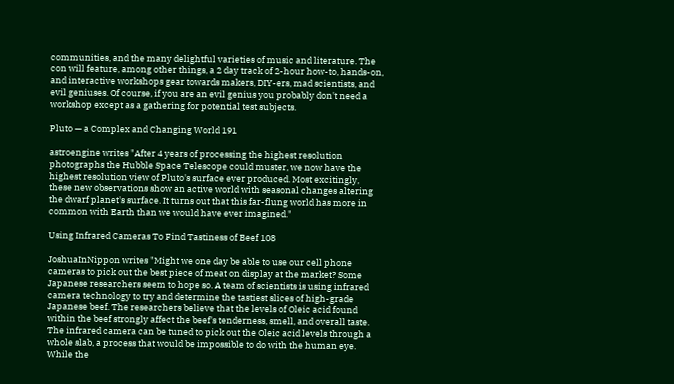communities, and the many delightful varieties of music and literature. The con will feature, among other things, a 2 day track of 2-hour how-to, hands-on, and interactive workshops gear towards makers, DIY-ers, mad scientists, and evil geniuses. Of course, if you are an evil genius you probably don't need a workshop except as a gathering for potential test subjects.

Pluto — a Complex and Changing World 191

astroengine writes "After 4 years of processing the highest resolution photographs the Hubble Space Telescope could muster, we now have the highest resolution view of Pluto's surface ever produced. Most excitingly, these new observations show an active world with seasonal changes altering the dwarf planet's surface. It turns out that this far-flung world has more in common with Earth than we would have ever imagined."

Using Infrared Cameras To Find Tastiness of Beef 108

JoshuaInNippon writes "Might we one day be able to use our cell phone cameras to pick out the best piece of meat on display at the market? Some Japanese researchers seem to hope so. A team of scientists is using infrared camera technology to try and determine the tastiest slices of high-grade Japanese beef. The researchers believe that the levels of Oleic acid found within the beef strongly affect the beef's tenderness, smell, and overall taste. The infrared camera can be tuned to pick out the Oleic acid levels through a whole slab, a process that would be impossible to do with the human eye. While the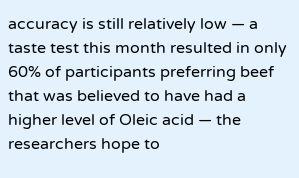accuracy is still relatively low — a taste test this month resulted in only 60% of participants preferring beef that was believed to have had a higher level of Oleic acid — the researchers hope to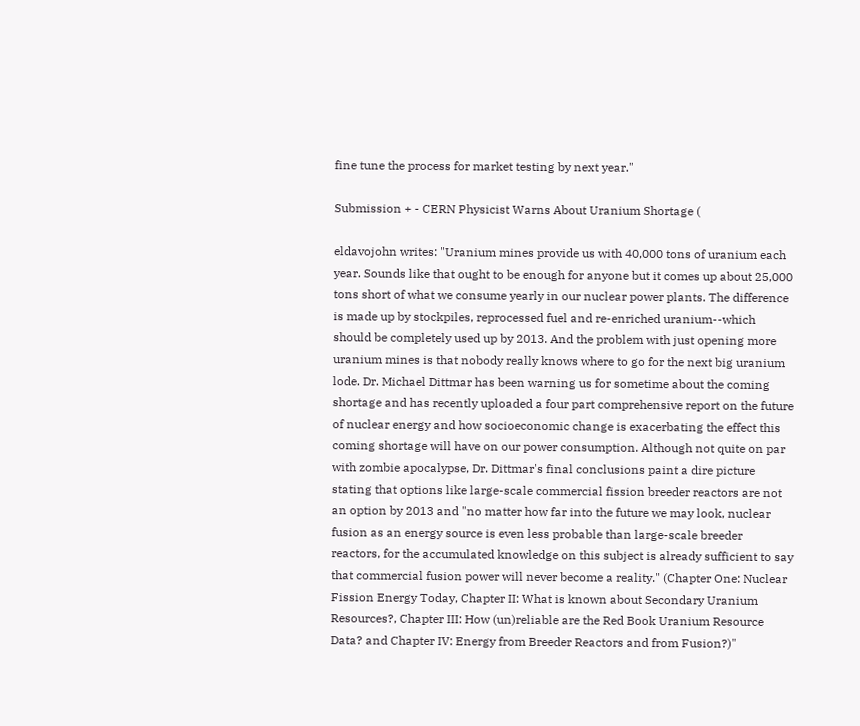fine tune the process for market testing by next year."

Submission + - CERN Physicist Warns About Uranium Shortage (

eldavojohn writes: "Uranium mines provide us with 40,000 tons of uranium each year. Sounds like that ought to be enough for anyone but it comes up about 25,000 tons short of what we consume yearly in our nuclear power plants. The difference is made up by stockpiles, reprocessed fuel and re-enriched uranium--which should be completely used up by 2013. And the problem with just opening more uranium mines is that nobody really knows where to go for the next big uranium lode. Dr. Michael Dittmar has been warning us for sometime about the coming shortage and has recently uploaded a four part comprehensive report on the future of nuclear energy and how socioeconomic change is exacerbating the effect this coming shortage will have on our power consumption. Although not quite on par with zombie apocalypse, Dr. Dittmar's final conclusions paint a dire picture stating that options like large-scale commercial fission breeder reactors are not an option by 2013 and "no matter how far into the future we may look, nuclear fusion as an energy source is even less probable than large-scale breeder reactors, for the accumulated knowledge on this subject is already sufficient to say that commercial fusion power will never become a reality." (Chapter One: Nuclear Fission Energy Today, Chapter II: What is known about Secondary Uranium Resources?, Chapter III: How (un)reliable are the Red Book Uranium Resource Data? and Chapter IV: Energy from Breeder Reactors and from Fusion?)"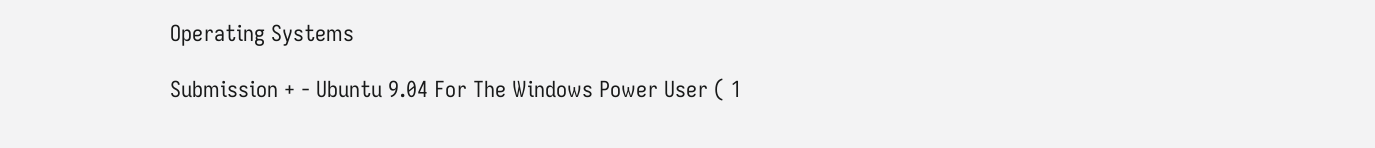Operating Systems

Submission + - Ubuntu 9.04 For The Windows Power User ( 1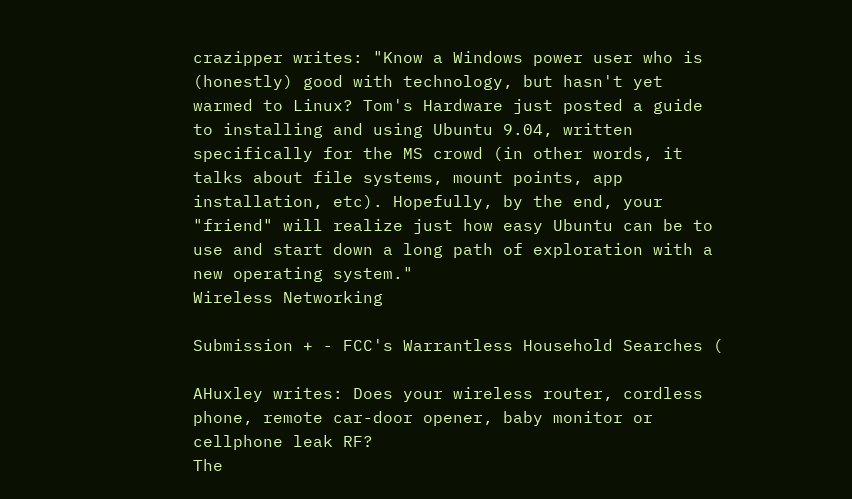crazipper writes: "Know a Windows power user who is (honestly) good with technology, but hasn't yet warmed to Linux? Tom's Hardware just posted a guide to installing and using Ubuntu 9.04, written specifically for the MS crowd (in other words, it talks about file systems, mount points, app installation, etc). Hopefully, by the end, your "friend" will realize just how easy Ubuntu can be to use and start down a long path of exploration with a new operating system."
Wireless Networking

Submission + - FCC's Warrantless Household Searches (

AHuxley writes: Does your wireless router, cordless phone, remote car-door opener, baby monitor or cellphone leak RF?
The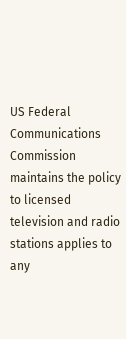US Federal Communications Commission maintains the policy to licensed television and radio stations applies to any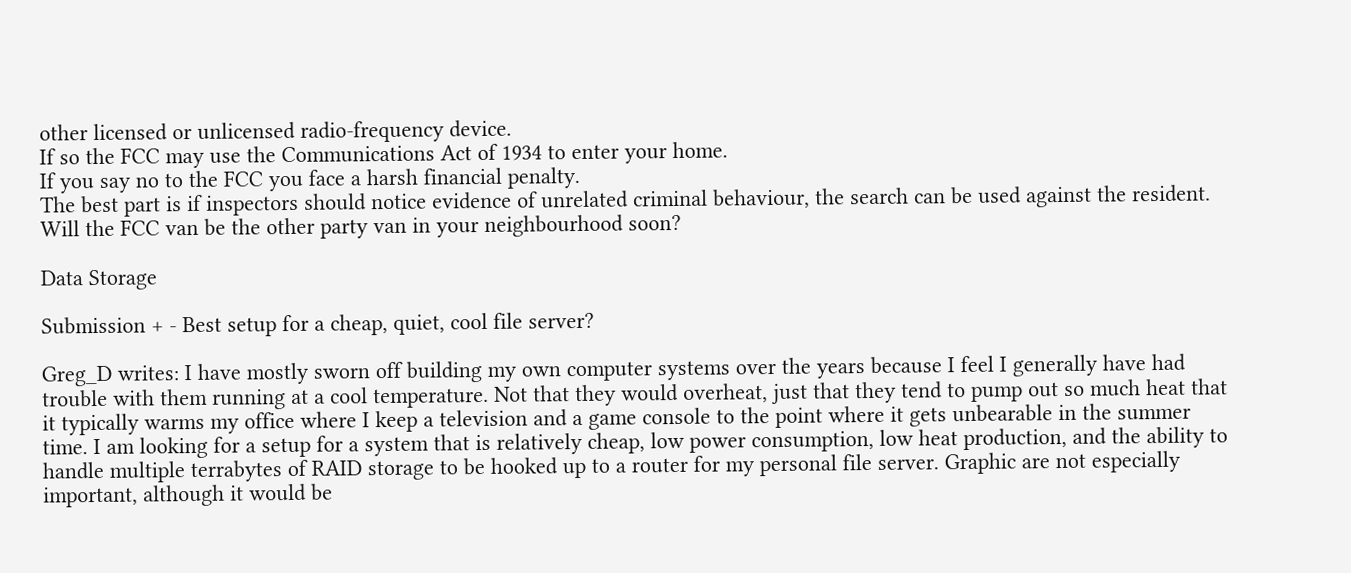other licensed or unlicensed radio-frequency device.
If so the FCC may use the Communications Act of 1934 to enter your home.
If you say no to the FCC you face a harsh financial penalty.
The best part is if inspectors should notice evidence of unrelated criminal behaviour, the search can be used against the resident.
Will the FCC van be the other party van in your neighbourhood soon?

Data Storage

Submission + - Best setup for a cheap, quiet, cool file server?

Greg_D writes: I have mostly sworn off building my own computer systems over the years because I feel I generally have had trouble with them running at a cool temperature. Not that they would overheat, just that they tend to pump out so much heat that it typically warms my office where I keep a television and a game console to the point where it gets unbearable in the summer time. I am looking for a setup for a system that is relatively cheap, low power consumption, low heat production, and the ability to handle multiple terrabytes of RAID storage to be hooked up to a router for my personal file server. Graphic are not especially important, although it would be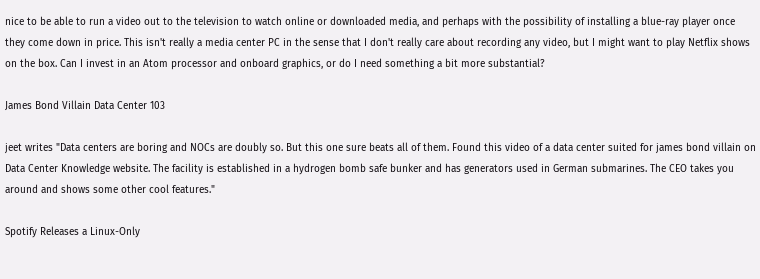nice to be able to run a video out to the television to watch online or downloaded media, and perhaps with the possibility of installing a blue-ray player once they come down in price. This isn't really a media center PC in the sense that I don't really care about recording any video, but I might want to play Netflix shows on the box. Can I invest in an Atom processor and onboard graphics, or do I need something a bit more substantial?

James Bond Villain Data Center 103

jeet writes "Data centers are boring and NOCs are doubly so. But this one sure beats all of them. Found this video of a data center suited for james bond villain on Data Center Knowledge website. The facility is established in a hydrogen bomb safe bunker and has generators used in German submarines. The CEO takes you around and shows some other cool features."

Spotify Releases a Linux-Only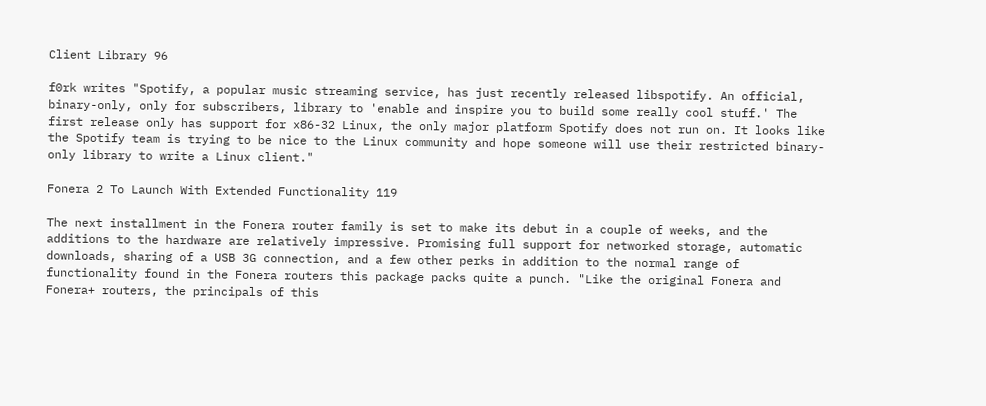Client Library 96

f0rk writes "Spotify, a popular music streaming service, has just recently released libspotify. An official, binary-only, only for subscribers, library to 'enable and inspire you to build some really cool stuff.' The first release only has support for x86-32 Linux, the only major platform Spotify does not run on. It looks like the Spotify team is trying to be nice to the Linux community and hope someone will use their restricted binary-only library to write a Linux client."

Fonera 2 To Launch With Extended Functionality 119

The next installment in the Fonera router family is set to make its debut in a couple of weeks, and the additions to the hardware are relatively impressive. Promising full support for networked storage, automatic downloads, sharing of a USB 3G connection, and a few other perks in addition to the normal range of functionality found in the Fonera routers this package packs quite a punch. "Like the original Fonera and Fonera+ routers, the principals of this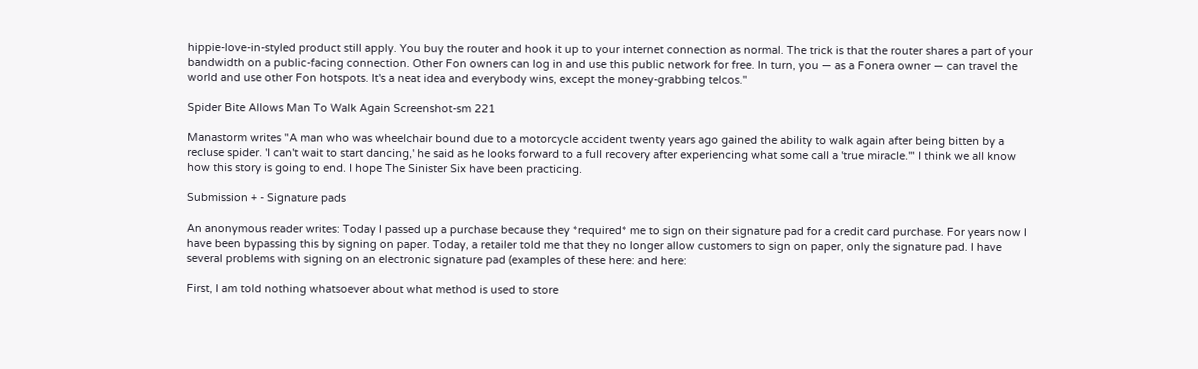hippie-love-in-styled product still apply. You buy the router and hook it up to your internet connection as normal. The trick is that the router shares a part of your bandwidth on a public-facing connection. Other Fon owners can log in and use this public network for free. In turn, you — as a Fonera owner — can travel the world and use other Fon hotspots. It's a neat idea and everybody wins, except the money-grabbing telcos."

Spider Bite Allows Man To Walk Again Screenshot-sm 221

Manastorm writes "A man who was wheelchair bound due to a motorcycle accident twenty years ago gained the ability to walk again after being bitten by a recluse spider. 'I can't wait to start dancing,' he said as he looks forward to a full recovery after experiencing what some call a 'true miracle.'" I think we all know how this story is going to end. I hope The Sinister Six have been practicing.

Submission + - Signature pads

An anonymous reader writes: Today I passed up a purchase because they *required* me to sign on their signature pad for a credit card purchase. For years now I have been bypassing this by signing on paper. Today, a retailer told me that they no longer allow customers to sign on paper, only the signature pad. I have several problems with signing on an electronic signature pad (examples of these here: and here:

First, I am told nothing whatsoever about what method is used to store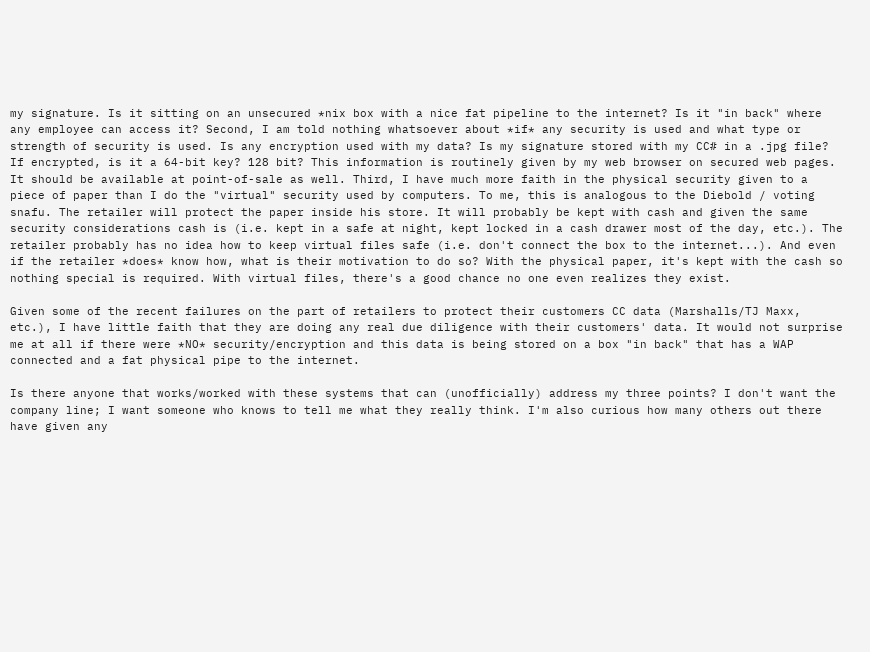my signature. Is it sitting on an unsecured *nix box with a nice fat pipeline to the internet? Is it "in back" where any employee can access it? Second, I am told nothing whatsoever about *if* any security is used and what type or strength of security is used. Is any encryption used with my data? Is my signature stored with my CC# in a .jpg file? If encrypted, is it a 64-bit key? 128 bit? This information is routinely given by my web browser on secured web pages. It should be available at point-of-sale as well. Third, I have much more faith in the physical security given to a piece of paper than I do the "virtual" security used by computers. To me, this is analogous to the Diebold / voting snafu. The retailer will protect the paper inside his store. It will probably be kept with cash and given the same security considerations cash is (i.e. kept in a safe at night, kept locked in a cash drawer most of the day, etc.). The retailer probably has no idea how to keep virtual files safe (i.e. don't connect the box to the internet...). And even if the retailer *does* know how, what is their motivation to do so? With the physical paper, it's kept with the cash so nothing special is required. With virtual files, there's a good chance no one even realizes they exist.

Given some of the recent failures on the part of retailers to protect their customers CC data (Marshalls/TJ Maxx, etc.), I have little faith that they are doing any real due diligence with their customers' data. It would not surprise me at all if there were *NO* security/encryption and this data is being stored on a box "in back" that has a WAP connected and a fat physical pipe to the internet.

Is there anyone that works/worked with these systems that can (unofficially) address my three points? I don't want the company line; I want someone who knows to tell me what they really think. I'm also curious how many others out there have given any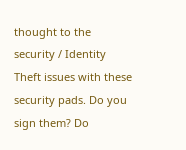thought to the security / Identity Theft issues with these security pads. Do you sign them? Do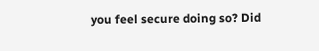you feel secure doing so? Did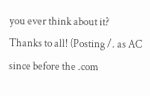you ever think about it? Thanks to all! (Posting /. as AC since before the .com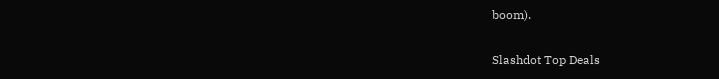boom).

Slashdot Top Deals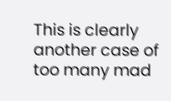This is clearly another case of too many mad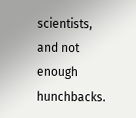scientists, and not enough hunchbacks.